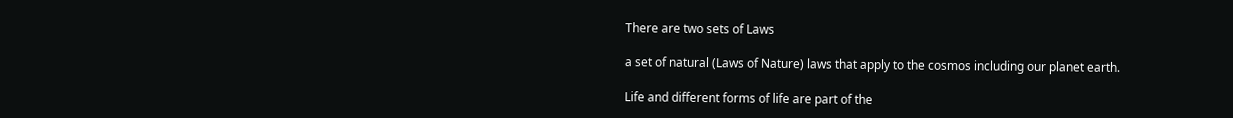There are two sets of Laws

a set of natural (Laws of Nature) laws that apply to the cosmos including our planet earth.

Life and different forms of life are part of the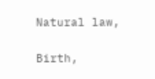Natural law,


Birth,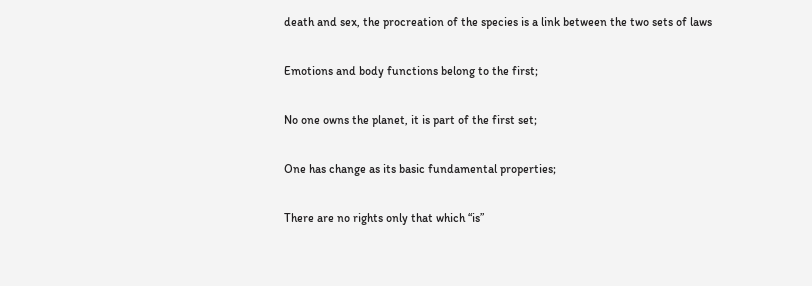death and sex, the procreation of the species is a link between the two sets of laws


Emotions and body functions belong to the first;


No one owns the planet, it is part of the first set;


One has change as its basic fundamental properties;


There are no rights only that which “is”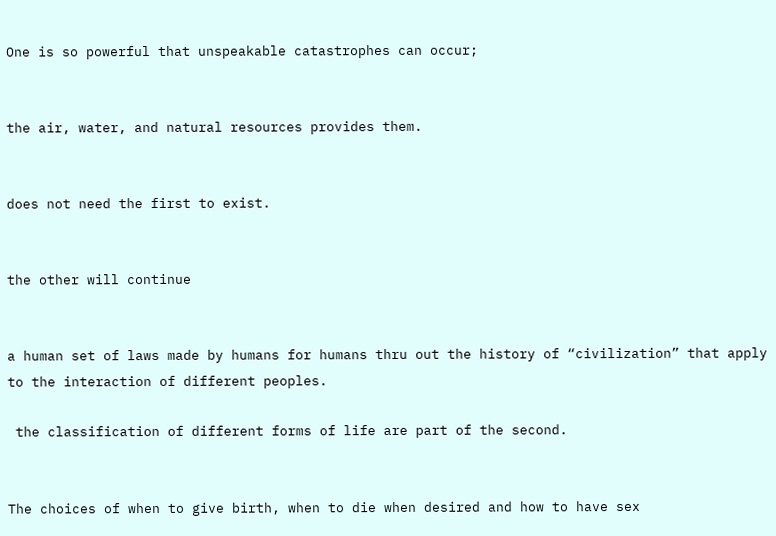One is so powerful that unspeakable catastrophes can occur;


the air, water, and natural resources provides them.


does not need the first to exist.


the other will continue


a human set of laws made by humans for humans thru out the history of “civilization” that apply to the interaction of different peoples.

 the classification of different forms of life are part of the second.


The choices of when to give birth, when to die when desired and how to have sex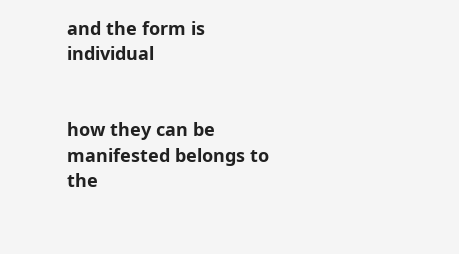and the form is individual


how they can be manifested belongs to the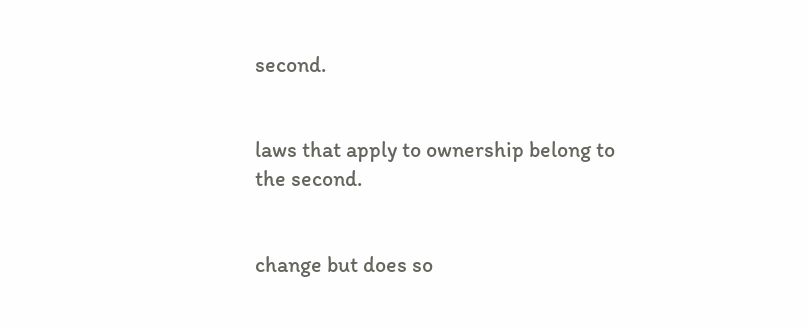second.


laws that apply to ownership belong to the second.


change but does so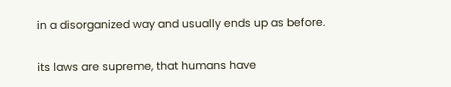in a disorganized way and usually ends up as before.


its laws are supreme, that humans have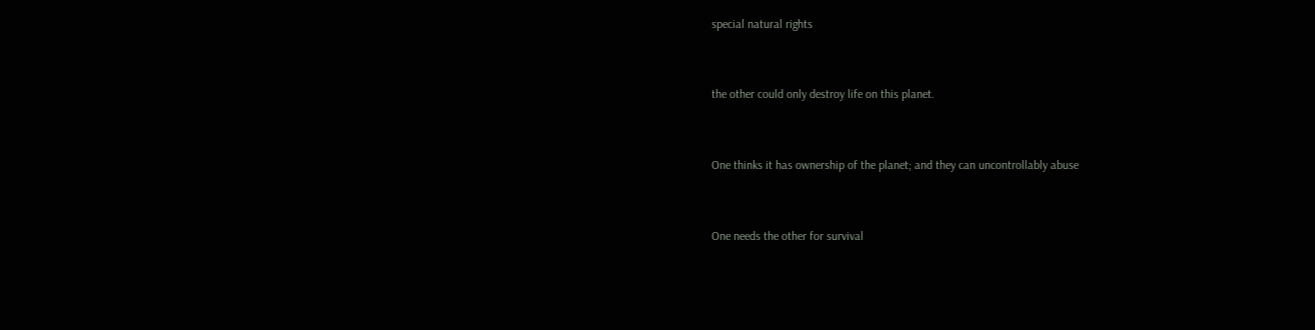special natural rights


the other could only destroy life on this planet.


One thinks it has ownership of the planet; and they can uncontrollably abuse


One needs the other for survival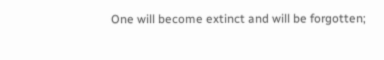One will become extinct and will be forgotten;